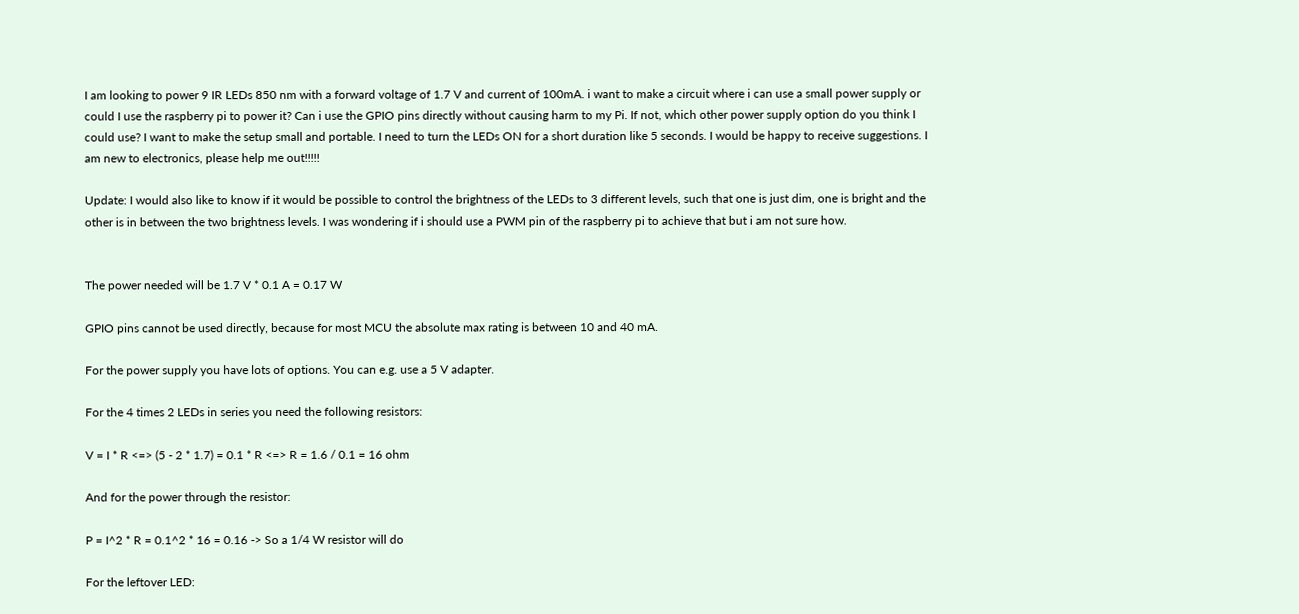I am looking to power 9 IR LEDs 850 nm with a forward voltage of 1.7 V and current of 100mA. i want to make a circuit where i can use a small power supply or could I use the raspberry pi to power it? Can i use the GPIO pins directly without causing harm to my Pi. If not, which other power supply option do you think I could use? I want to make the setup small and portable. I need to turn the LEDs ON for a short duration like 5 seconds. I would be happy to receive suggestions. I am new to electronics, please help me out!!!!!

Update: I would also like to know if it would be possible to control the brightness of the LEDs to 3 different levels, such that one is just dim, one is bright and the other is in between the two brightness levels. I was wondering if i should use a PWM pin of the raspberry pi to achieve that but i am not sure how.


The power needed will be 1.7 V * 0.1 A = 0.17 W

GPIO pins cannot be used directly, because for most MCU the absolute max rating is between 10 and 40 mA.

For the power supply you have lots of options. You can e.g. use a 5 V adapter.

For the 4 times 2 LEDs in series you need the following resistors:

V = I * R <=> (5 - 2 * 1.7) = 0.1 * R <=> R = 1.6 / 0.1 = 16 ohm

And for the power through the resistor:

P = I^2 * R = 0.1^2 * 16 = 0.16 -> So a 1/4 W resistor will do

For the leftover LED: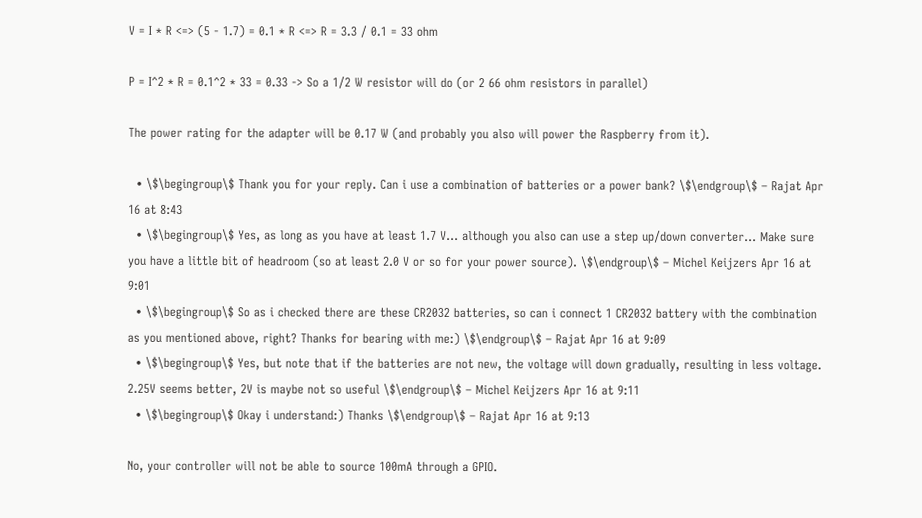V = I * R <=> (5 - 1.7) = 0.1 * R <=> R = 3.3 / 0.1 = 33 ohm

P = I^2 * R = 0.1^2 * 33 = 0.33 -> So a 1/2 W resistor will do (or 2 66 ohm resistors in parallel)

The power rating for the adapter will be 0.17 W (and probably you also will power the Raspberry from it).

  • \$\begingroup\$ Thank you for your reply. Can i use a combination of batteries or a power bank? \$\endgroup\$ – Rajat Apr 16 at 8:43
  • \$\begingroup\$ Yes, as long as you have at least 1.7 V... although you also can use a step up/down converter... Make sure you have a little bit of headroom (so at least 2.0 V or so for your power source). \$\endgroup\$ – Michel Keijzers Apr 16 at 9:01
  • \$\begingroup\$ So as i checked there are these CR2032 batteries, so can i connect 1 CR2032 battery with the combination as you mentioned above, right? Thanks for bearing with me:) \$\endgroup\$ – Rajat Apr 16 at 9:09
  • \$\begingroup\$ Yes, but note that if the batteries are not new, the voltage will down gradually, resulting in less voltage. 2.25V seems better, 2V is maybe not so useful \$\endgroup\$ – Michel Keijzers Apr 16 at 9:11
  • \$\begingroup\$ Okay i understand:) Thanks \$\endgroup\$ – Rajat Apr 16 at 9:13

No, your controller will not be able to source 100mA through a GPIO.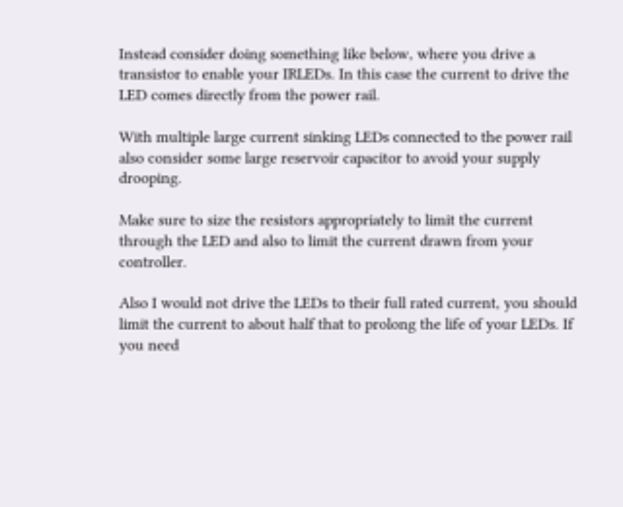Instead consider doing something like below, where you drive a transistor to enable your IRLEDs. In this case the current to drive the LED comes directly from the power rail.

With multiple large current sinking LEDs connected to the power rail also consider some large reservoir capacitor to avoid your supply drooping.

Make sure to size the resistors appropriately to limit the current through the LED and also to limit the current drawn from your controller.

Also I would not drive the LEDs to their full rated current, you should limit the current to about half that to prolong the life of your LEDs. If you need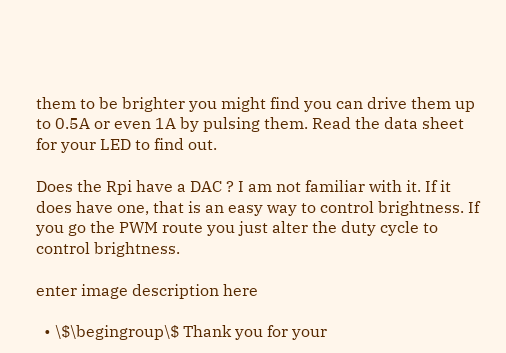them to be brighter you might find you can drive them up to 0.5A or even 1A by pulsing them. Read the data sheet for your LED to find out.

Does the Rpi have a DAC ? I am not familiar with it. If it does have one, that is an easy way to control brightness. If you go the PWM route you just alter the duty cycle to control brightness.

enter image description here

  • \$\begingroup\$ Thank you for your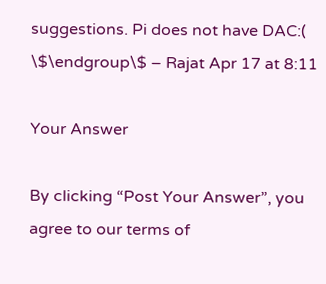suggestions. Pi does not have DAC:( \$\endgroup\$ – Rajat Apr 17 at 8:11

Your Answer

By clicking “Post Your Answer”, you agree to our terms of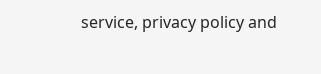service, privacy policy and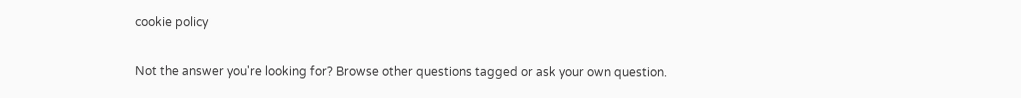cookie policy

Not the answer you're looking for? Browse other questions tagged or ask your own question.